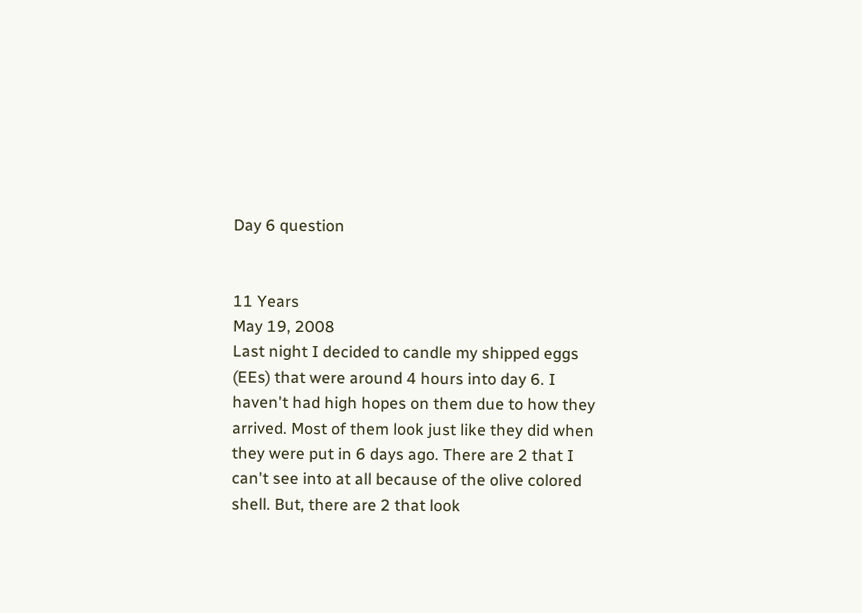Day 6 question


11 Years
May 19, 2008
Last night I decided to candle my shipped eggs (EEs) that were around 4 hours into day 6. I haven't had high hopes on them due to how they arrived. Most of them look just like they did when they were put in 6 days ago. There are 2 that I can't see into at all because of the olive colored shell. But, there are 2 that look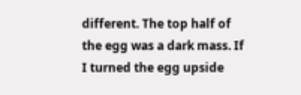different. The top half of the egg was a dark mass. If I turned the egg upside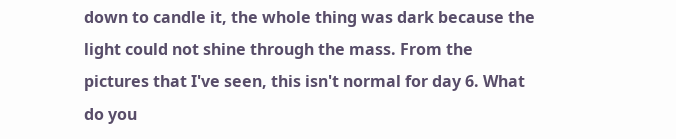down to candle it, the whole thing was dark because the light could not shine through the mass. From the pictures that I've seen, this isn't normal for day 6. What do you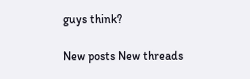guys think?

New posts New threads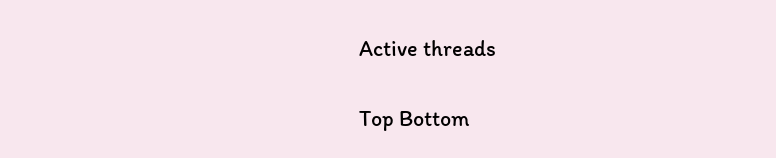Active threads

Top Bottom